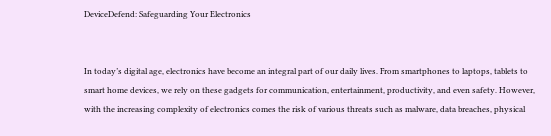DeviceDefend: Safeguarding Your Electronics


In today’s digital age, electronics have become an integral part of our daily lives. From smartphones to laptops, tablets to smart home devices, we rely on these gadgets for communication, entertainment, productivity, and even safety. However, with the increasing complexity of electronics comes the risk of various threats such as malware, data breaches, physical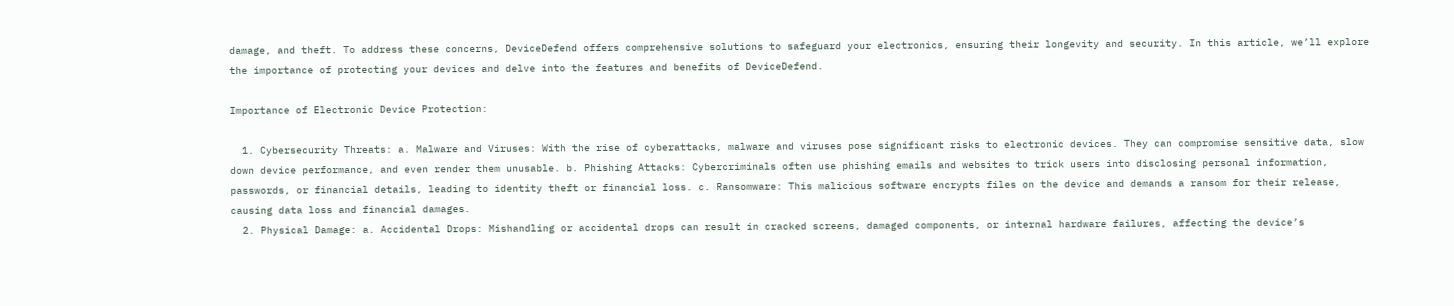damage, and theft. To address these concerns, DeviceDefend offers comprehensive solutions to safeguard your electronics, ensuring their longevity and security. In this article, we’ll explore the importance of protecting your devices and delve into the features and benefits of DeviceDefend.

Importance of Electronic Device Protection:

  1. Cybersecurity Threats: a. Malware and Viruses: With the rise of cyberattacks, malware and viruses pose significant risks to electronic devices. They can compromise sensitive data, slow down device performance, and even render them unusable. b. Phishing Attacks: Cybercriminals often use phishing emails and websites to trick users into disclosing personal information, passwords, or financial details, leading to identity theft or financial loss. c. Ransomware: This malicious software encrypts files on the device and demands a ransom for their release, causing data loss and financial damages.
  2. Physical Damage: a. Accidental Drops: Mishandling or accidental drops can result in cracked screens, damaged components, or internal hardware failures, affecting the device’s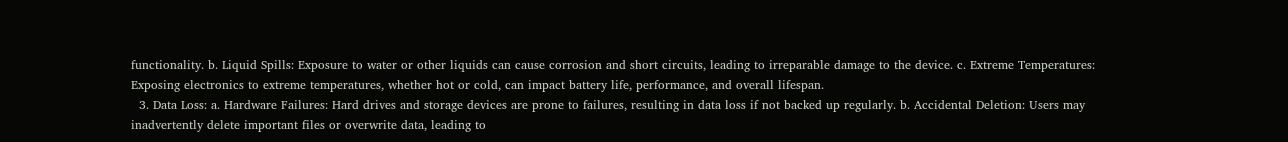functionality. b. Liquid Spills: Exposure to water or other liquids can cause corrosion and short circuits, leading to irreparable damage to the device. c. Extreme Temperatures: Exposing electronics to extreme temperatures, whether hot or cold, can impact battery life, performance, and overall lifespan.
  3. Data Loss: a. Hardware Failures: Hard drives and storage devices are prone to failures, resulting in data loss if not backed up regularly. b. Accidental Deletion: Users may inadvertently delete important files or overwrite data, leading to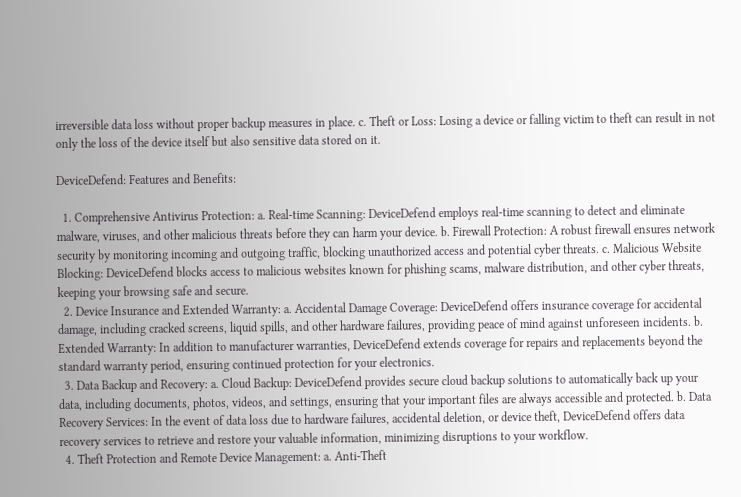irreversible data loss without proper backup measures in place. c. Theft or Loss: Losing a device or falling victim to theft can result in not only the loss of the device itself but also sensitive data stored on it.

DeviceDefend: Features and Benefits:

  1. Comprehensive Antivirus Protection: a. Real-time Scanning: DeviceDefend employs real-time scanning to detect and eliminate malware, viruses, and other malicious threats before they can harm your device. b. Firewall Protection: A robust firewall ensures network security by monitoring incoming and outgoing traffic, blocking unauthorized access and potential cyber threats. c. Malicious Website Blocking: DeviceDefend blocks access to malicious websites known for phishing scams, malware distribution, and other cyber threats, keeping your browsing safe and secure.
  2. Device Insurance and Extended Warranty: a. Accidental Damage Coverage: DeviceDefend offers insurance coverage for accidental damage, including cracked screens, liquid spills, and other hardware failures, providing peace of mind against unforeseen incidents. b. Extended Warranty: In addition to manufacturer warranties, DeviceDefend extends coverage for repairs and replacements beyond the standard warranty period, ensuring continued protection for your electronics.
  3. Data Backup and Recovery: a. Cloud Backup: DeviceDefend provides secure cloud backup solutions to automatically back up your data, including documents, photos, videos, and settings, ensuring that your important files are always accessible and protected. b. Data Recovery Services: In the event of data loss due to hardware failures, accidental deletion, or device theft, DeviceDefend offers data recovery services to retrieve and restore your valuable information, minimizing disruptions to your workflow.
  4. Theft Protection and Remote Device Management: a. Anti-Theft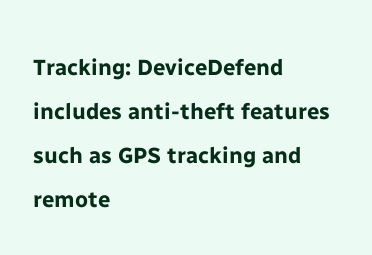Tracking: DeviceDefend includes anti-theft features such as GPS tracking and remote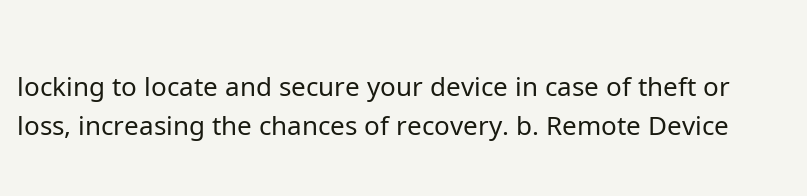locking to locate and secure your device in case of theft or loss, increasing the chances of recovery. b. Remote Device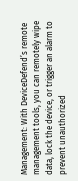Management: With DeviceDefend’s remote management tools, you can remotely wipe data, lock the device, or trigger an alarm to prevent unauthorized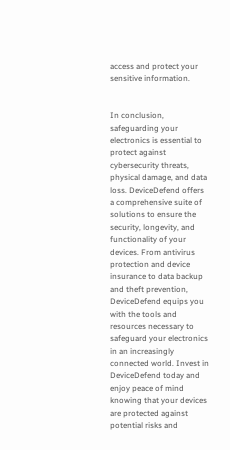access and protect your sensitive information.


In conclusion, safeguarding your electronics is essential to protect against cybersecurity threats, physical damage, and data loss. DeviceDefend offers a comprehensive suite of solutions to ensure the security, longevity, and functionality of your devices. From antivirus protection and device insurance to data backup and theft prevention, DeviceDefend equips you with the tools and resources necessary to safeguard your electronics in an increasingly connected world. Invest in DeviceDefend today and enjoy peace of mind knowing that your devices are protected against potential risks and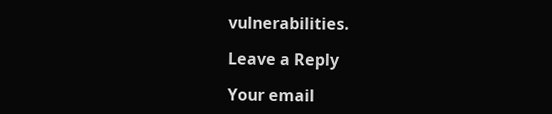vulnerabilities.

Leave a Reply

Your email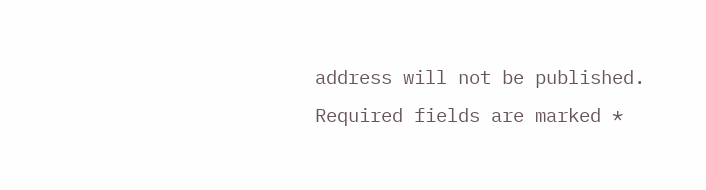address will not be published. Required fields are marked *